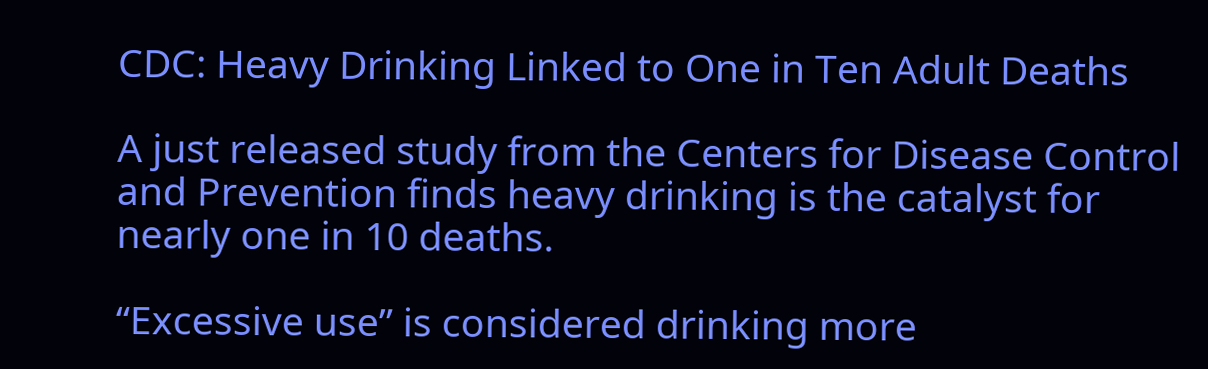CDC: Heavy Drinking Linked to One in Ten Adult Deaths

A just released study from the Centers for Disease Control and Prevention finds heavy drinking is the catalyst for nearly one in 10 deaths.

“Excessive use” is considered drinking more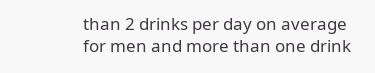than 2 drinks per day on average for men and more than one drink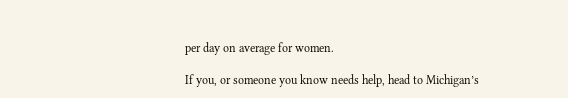per day on average for women.

If you, or someone you know needs help, head to Michigan’s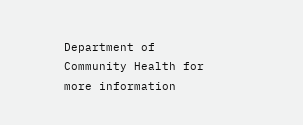Department of Community Health for more information